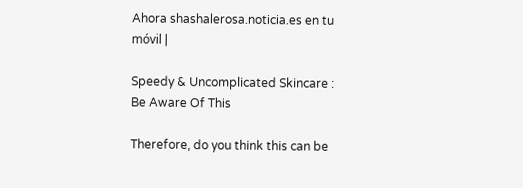Ahora shashalerosa.noticia.es en tu móvil |

Speedy & Uncomplicated Skincare : Be Aware Of This

Therefore, do you think this can be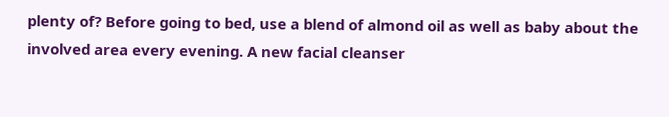plenty of? Before going to bed, use a blend of almond oil as well as baby about the involved area every evening. A new facial cleanser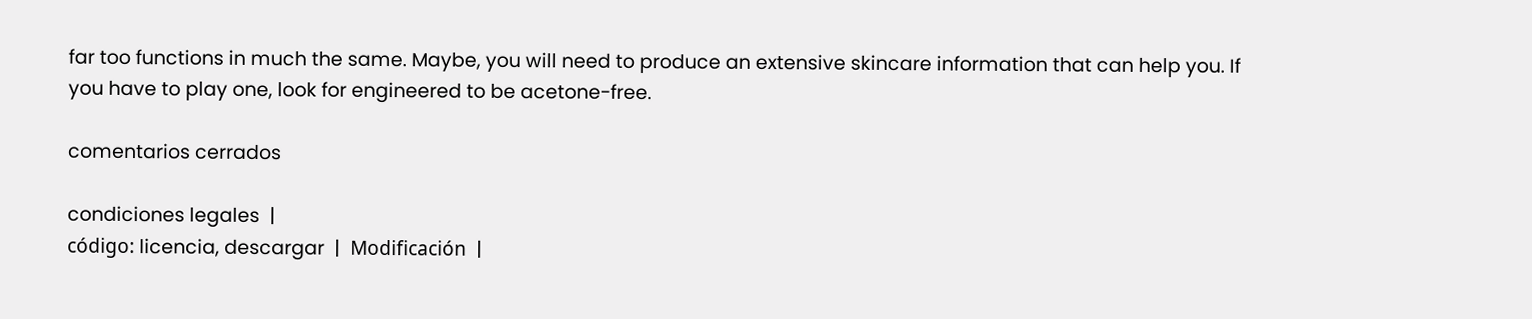far too functions in much the same. Maybe, you will need to produce an extensive skincare information that can help you. If you have to play one, look for engineered to be acetone-free.

comentarios cerrados

condiciones legales  |
código: licencia, descargar  |  Modificación  |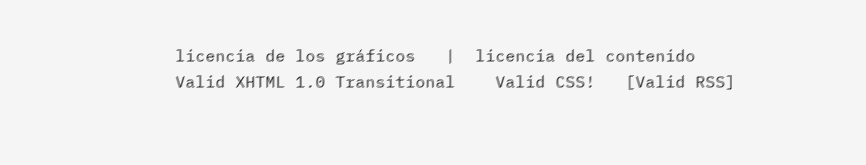licencia de los gráficos   |  licencia del contenido
Valid XHTML 1.0 Transitional    Valid CSS!   [Valid RSS]